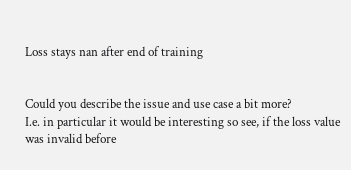Loss stays nan after end of training


Could you describe the issue and use case a bit more?
I.e. in particular it would be interesting so see, if the loss value was invalid before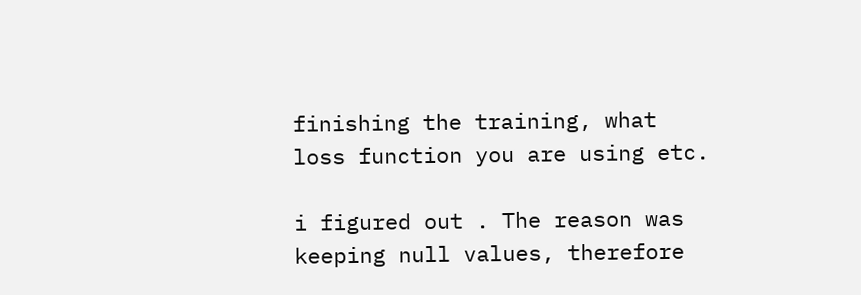finishing the training, what loss function you are using etc.

i figured out . The reason was keeping null values, therefore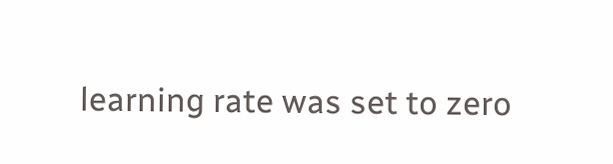learning rate was set to zero